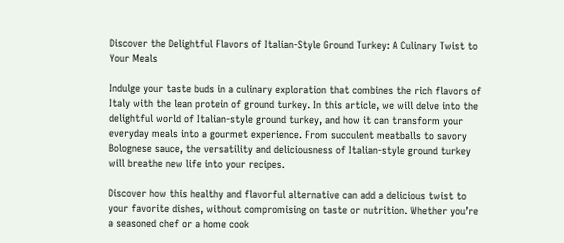Discover the Delightful Flavors of Italian-Style Ground Turkey: A Culinary Twist to Your Meals

Indulge your taste buds in a culinary exploration that combines the rich flavors of Italy with the lean protein of ground turkey. In this article, we will delve into the delightful world of Italian-style ground turkey, and how it can transform your everyday meals into a gourmet experience. From succulent meatballs to savory Bolognese sauce, the versatility and deliciousness of Italian-style ground turkey will breathe new life into your recipes.

Discover how this healthy and flavorful alternative can add a delicious twist to your favorite dishes, without compromising on taste or nutrition. Whether you’re a seasoned chef or a home cook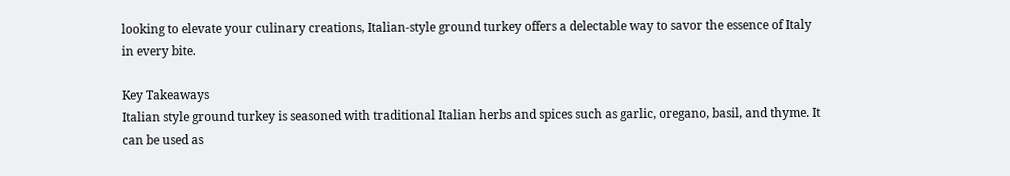looking to elevate your culinary creations, Italian-style ground turkey offers a delectable way to savor the essence of Italy in every bite.

Key Takeaways
Italian style ground turkey is seasoned with traditional Italian herbs and spices such as garlic, oregano, basil, and thyme. It can be used as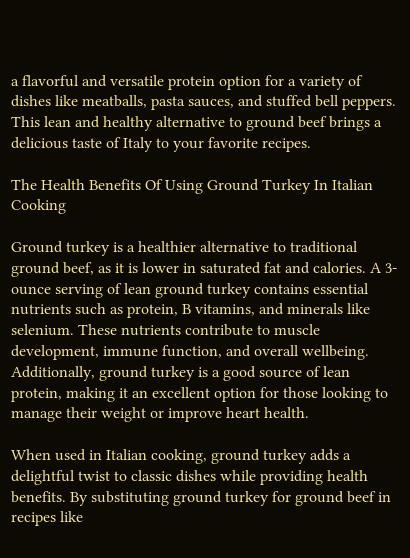a flavorful and versatile protein option for a variety of dishes like meatballs, pasta sauces, and stuffed bell peppers. This lean and healthy alternative to ground beef brings a delicious taste of Italy to your favorite recipes.

The Health Benefits Of Using Ground Turkey In Italian Cooking

Ground turkey is a healthier alternative to traditional ground beef, as it is lower in saturated fat and calories. A 3-ounce serving of lean ground turkey contains essential nutrients such as protein, B vitamins, and minerals like selenium. These nutrients contribute to muscle development, immune function, and overall wellbeing. Additionally, ground turkey is a good source of lean protein, making it an excellent option for those looking to manage their weight or improve heart health.

When used in Italian cooking, ground turkey adds a delightful twist to classic dishes while providing health benefits. By substituting ground turkey for ground beef in recipes like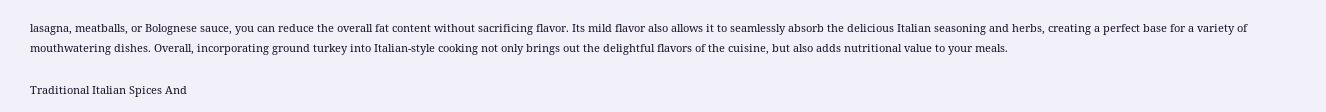lasagna, meatballs, or Bolognese sauce, you can reduce the overall fat content without sacrificing flavor. Its mild flavor also allows it to seamlessly absorb the delicious Italian seasoning and herbs, creating a perfect base for a variety of mouthwatering dishes. Overall, incorporating ground turkey into Italian-style cooking not only brings out the delightful flavors of the cuisine, but also adds nutritional value to your meals.

Traditional Italian Spices And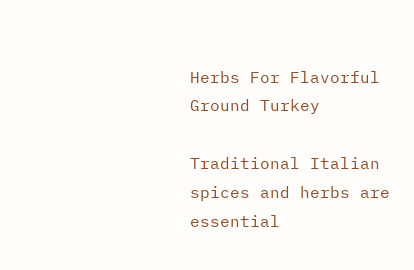Herbs For Flavorful Ground Turkey

Traditional Italian spices and herbs are essential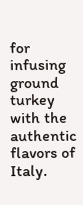for infusing ground turkey with the authentic flavors of Italy.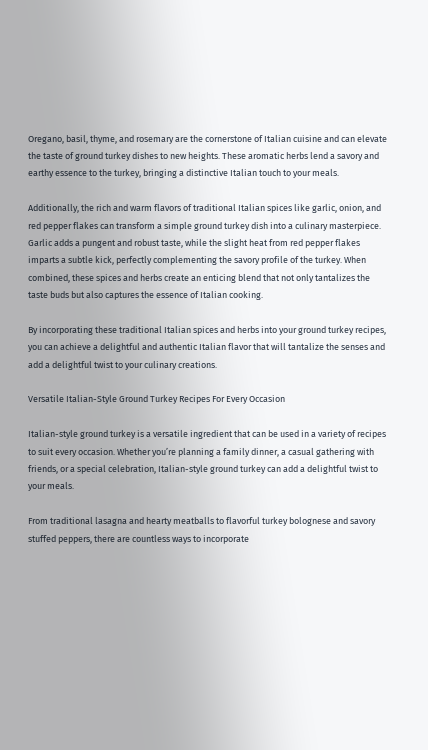Oregano, basil, thyme, and rosemary are the cornerstone of Italian cuisine and can elevate the taste of ground turkey dishes to new heights. These aromatic herbs lend a savory and earthy essence to the turkey, bringing a distinctive Italian touch to your meals.

Additionally, the rich and warm flavors of traditional Italian spices like garlic, onion, and red pepper flakes can transform a simple ground turkey dish into a culinary masterpiece. Garlic adds a pungent and robust taste, while the slight heat from red pepper flakes imparts a subtle kick, perfectly complementing the savory profile of the turkey. When combined, these spices and herbs create an enticing blend that not only tantalizes the taste buds but also captures the essence of Italian cooking.

By incorporating these traditional Italian spices and herbs into your ground turkey recipes, you can achieve a delightful and authentic Italian flavor that will tantalize the senses and add a delightful twist to your culinary creations.

Versatile Italian-Style Ground Turkey Recipes For Every Occasion

Italian-style ground turkey is a versatile ingredient that can be used in a variety of recipes to suit every occasion. Whether you’re planning a family dinner, a casual gathering with friends, or a special celebration, Italian-style ground turkey can add a delightful twist to your meals.

From traditional lasagna and hearty meatballs to flavorful turkey bolognese and savory stuffed peppers, there are countless ways to incorporate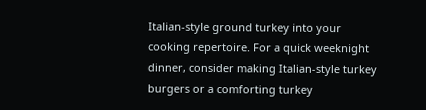Italian-style ground turkey into your cooking repertoire. For a quick weeknight dinner, consider making Italian-style turkey burgers or a comforting turkey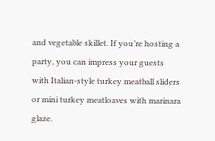and vegetable skillet. If you’re hosting a party, you can impress your guests with Italian-style turkey meatball sliders or mini turkey meatloaves with marinara glaze.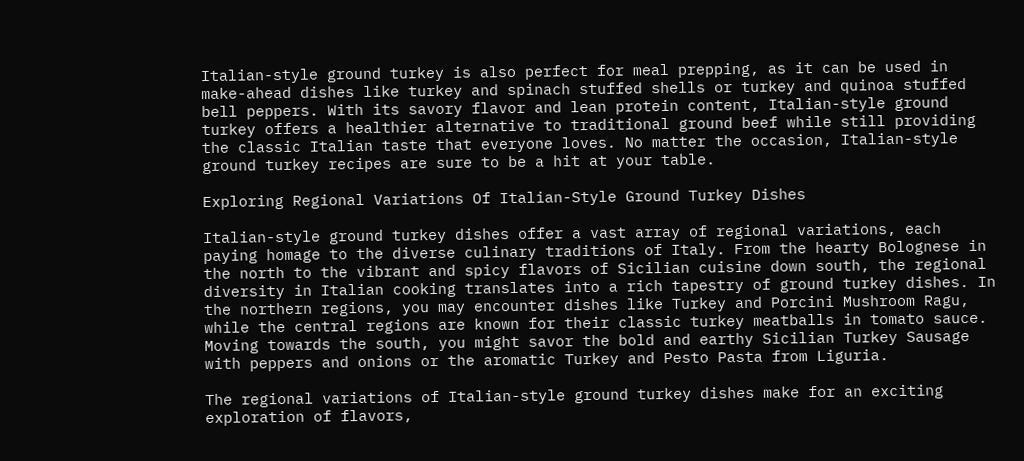Italian-style ground turkey is also perfect for meal prepping, as it can be used in make-ahead dishes like turkey and spinach stuffed shells or turkey and quinoa stuffed bell peppers. With its savory flavor and lean protein content, Italian-style ground turkey offers a healthier alternative to traditional ground beef while still providing the classic Italian taste that everyone loves. No matter the occasion, Italian-style ground turkey recipes are sure to be a hit at your table.

Exploring Regional Variations Of Italian-Style Ground Turkey Dishes

Italian-style ground turkey dishes offer a vast array of regional variations, each paying homage to the diverse culinary traditions of Italy. From the hearty Bolognese in the north to the vibrant and spicy flavors of Sicilian cuisine down south, the regional diversity in Italian cooking translates into a rich tapestry of ground turkey dishes. In the northern regions, you may encounter dishes like Turkey and Porcini Mushroom Ragu, while the central regions are known for their classic turkey meatballs in tomato sauce. Moving towards the south, you might savor the bold and earthy Sicilian Turkey Sausage with peppers and onions or the aromatic Turkey and Pesto Pasta from Liguria.

The regional variations of Italian-style ground turkey dishes make for an exciting exploration of flavors,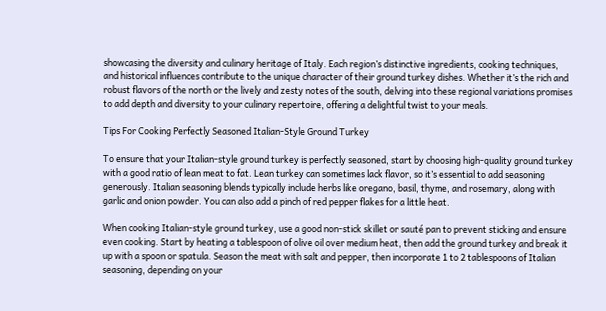showcasing the diversity and culinary heritage of Italy. Each region’s distinctive ingredients, cooking techniques, and historical influences contribute to the unique character of their ground turkey dishes. Whether it’s the rich and robust flavors of the north or the lively and zesty notes of the south, delving into these regional variations promises to add depth and diversity to your culinary repertoire, offering a delightful twist to your meals.

Tips For Cooking Perfectly Seasoned Italian-Style Ground Turkey

To ensure that your Italian-style ground turkey is perfectly seasoned, start by choosing high-quality ground turkey with a good ratio of lean meat to fat. Lean turkey can sometimes lack flavor, so it’s essential to add seasoning generously. Italian seasoning blends typically include herbs like oregano, basil, thyme, and rosemary, along with garlic and onion powder. You can also add a pinch of red pepper flakes for a little heat.

When cooking Italian-style ground turkey, use a good non-stick skillet or sauté pan to prevent sticking and ensure even cooking. Start by heating a tablespoon of olive oil over medium heat, then add the ground turkey and break it up with a spoon or spatula. Season the meat with salt and pepper, then incorporate 1 to 2 tablespoons of Italian seasoning, depending on your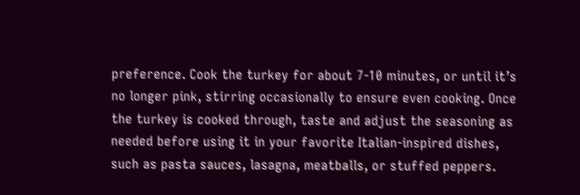preference. Cook the turkey for about 7-10 minutes, or until it’s no longer pink, stirring occasionally to ensure even cooking. Once the turkey is cooked through, taste and adjust the seasoning as needed before using it in your favorite Italian-inspired dishes, such as pasta sauces, lasagna, meatballs, or stuffed peppers.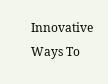Innovative Ways To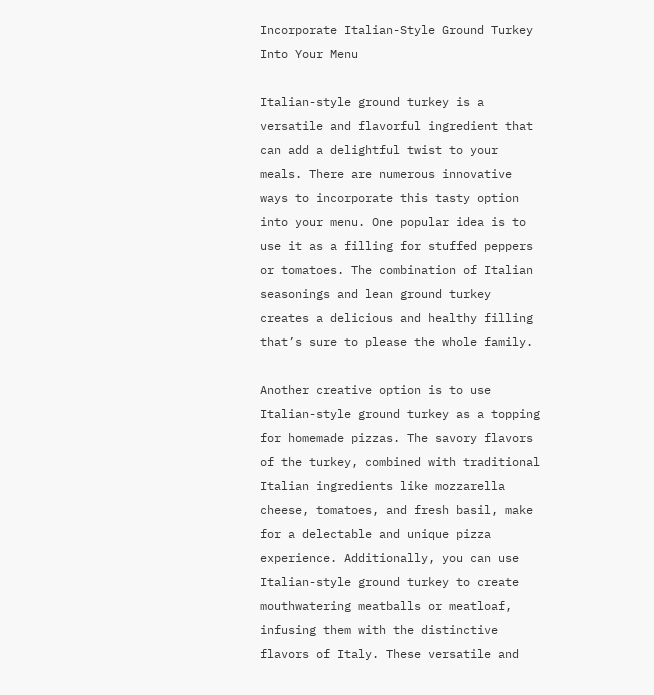Incorporate Italian-Style Ground Turkey Into Your Menu

Italian-style ground turkey is a versatile and flavorful ingredient that can add a delightful twist to your meals. There are numerous innovative ways to incorporate this tasty option into your menu. One popular idea is to use it as a filling for stuffed peppers or tomatoes. The combination of Italian seasonings and lean ground turkey creates a delicious and healthy filling that’s sure to please the whole family.

Another creative option is to use Italian-style ground turkey as a topping for homemade pizzas. The savory flavors of the turkey, combined with traditional Italian ingredients like mozzarella cheese, tomatoes, and fresh basil, make for a delectable and unique pizza experience. Additionally, you can use Italian-style ground turkey to create mouthwatering meatballs or meatloaf, infusing them with the distinctive flavors of Italy. These versatile and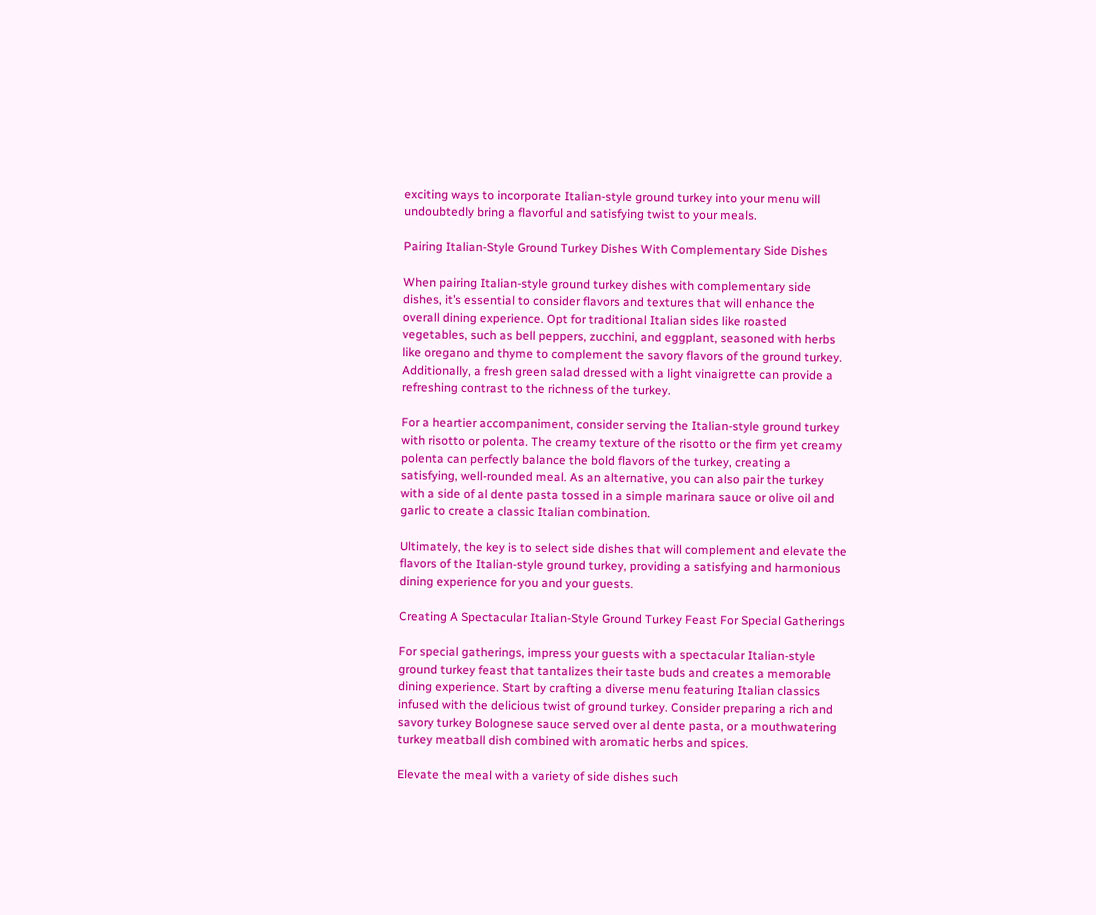exciting ways to incorporate Italian-style ground turkey into your menu will undoubtedly bring a flavorful and satisfying twist to your meals.

Pairing Italian-Style Ground Turkey Dishes With Complementary Side Dishes

When pairing Italian-style ground turkey dishes with complementary side dishes, it’s essential to consider flavors and textures that will enhance the overall dining experience. Opt for traditional Italian sides like roasted vegetables, such as bell peppers, zucchini, and eggplant, seasoned with herbs like oregano and thyme to complement the savory flavors of the ground turkey. Additionally, a fresh green salad dressed with a light vinaigrette can provide a refreshing contrast to the richness of the turkey.

For a heartier accompaniment, consider serving the Italian-style ground turkey with risotto or polenta. The creamy texture of the risotto or the firm yet creamy polenta can perfectly balance the bold flavors of the turkey, creating a satisfying, well-rounded meal. As an alternative, you can also pair the turkey with a side of al dente pasta tossed in a simple marinara sauce or olive oil and garlic to create a classic Italian combination.

Ultimately, the key is to select side dishes that will complement and elevate the flavors of the Italian-style ground turkey, providing a satisfying and harmonious dining experience for you and your guests.

Creating A Spectacular Italian-Style Ground Turkey Feast For Special Gatherings

For special gatherings, impress your guests with a spectacular Italian-style ground turkey feast that tantalizes their taste buds and creates a memorable dining experience. Start by crafting a diverse menu featuring Italian classics infused with the delicious twist of ground turkey. Consider preparing a rich and savory turkey Bolognese sauce served over al dente pasta, or a mouthwatering turkey meatball dish combined with aromatic herbs and spices.

Elevate the meal with a variety of side dishes such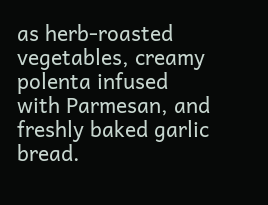as herb-roasted vegetables, creamy polenta infused with Parmesan, and freshly baked garlic bread.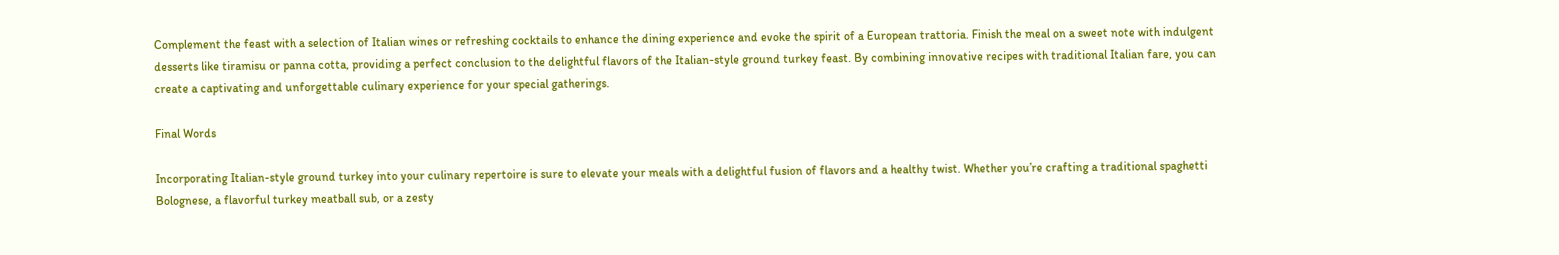Complement the feast with a selection of Italian wines or refreshing cocktails to enhance the dining experience and evoke the spirit of a European trattoria. Finish the meal on a sweet note with indulgent desserts like tiramisu or panna cotta, providing a perfect conclusion to the delightful flavors of the Italian-style ground turkey feast. By combining innovative recipes with traditional Italian fare, you can create a captivating and unforgettable culinary experience for your special gatherings.

Final Words

Incorporating Italian-style ground turkey into your culinary repertoire is sure to elevate your meals with a delightful fusion of flavors and a healthy twist. Whether you’re crafting a traditional spaghetti Bolognese, a flavorful turkey meatball sub, or a zesty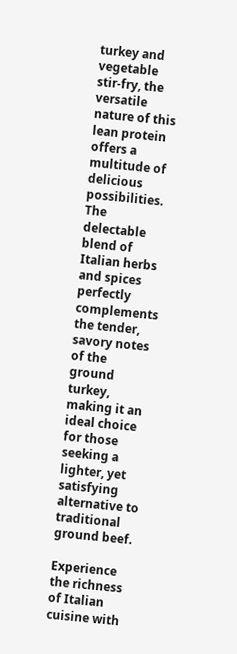turkey and vegetable stir-fry, the versatile nature of this lean protein offers a multitude of delicious possibilities. The delectable blend of Italian herbs and spices perfectly complements the tender, savory notes of the ground turkey, making it an ideal choice for those seeking a lighter, yet satisfying alternative to traditional ground beef.

Experience the richness of Italian cuisine with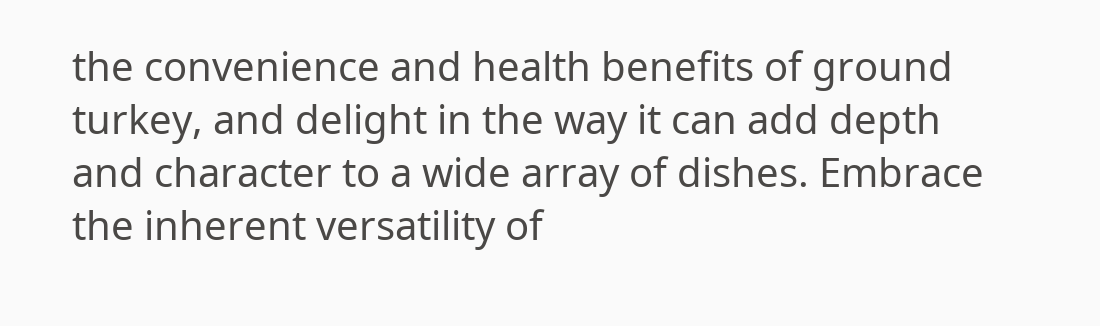the convenience and health benefits of ground turkey, and delight in the way it can add depth and character to a wide array of dishes. Embrace the inherent versatility of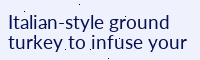Italian-style ground turkey to infuse your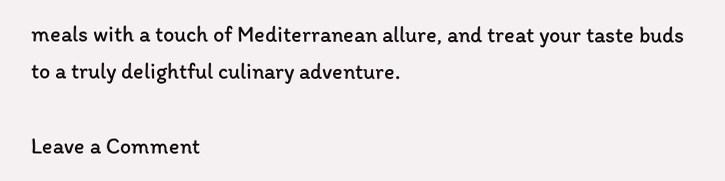meals with a touch of Mediterranean allure, and treat your taste buds to a truly delightful culinary adventure.

Leave a Comment